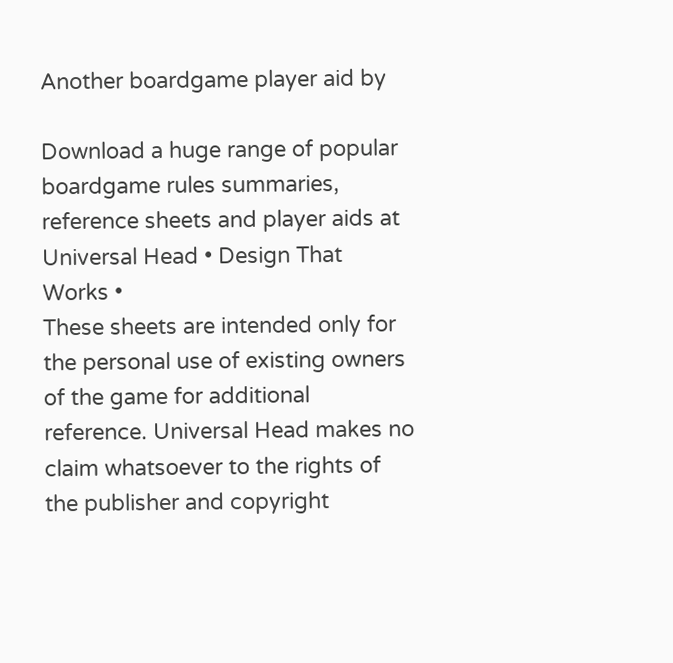Another boardgame player aid by

Download a huge range of popular boardgame rules summaries, reference sheets and player aids at Universal Head • Design That Works •
These sheets are intended only for the personal use of existing owners of the game for additional reference. Universal Head makes no claim whatsoever to the rights of the publisher and copyright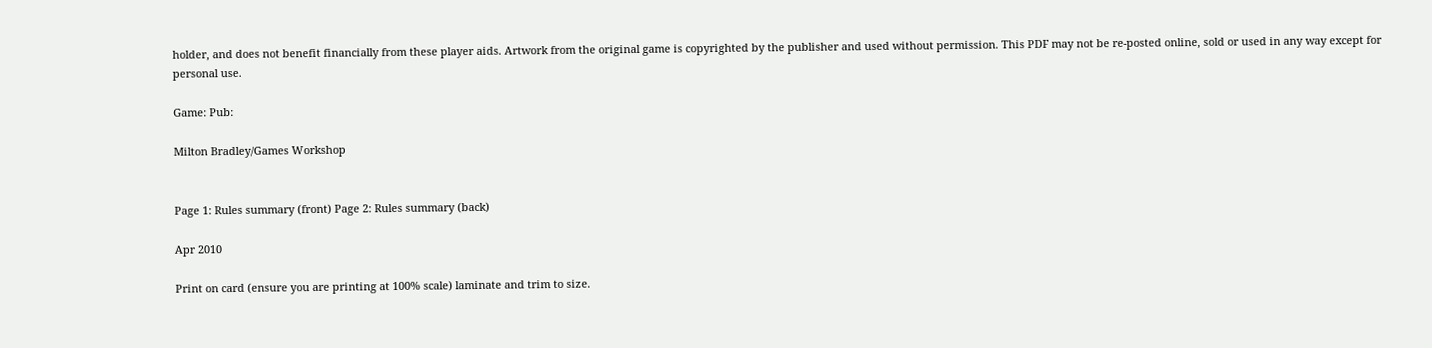holder, and does not benefit financially from these player aids. Artwork from the original game is copyrighted by the publisher and used without permission. This PDF may not be re-posted online, sold or used in any way except for personal use.

Game: Pub:

Milton Bradley/Games Workshop


Page 1: Rules summary (front) Page 2: Rules summary (back)

Apr 2010

Print on card (ensure you are printing at 100% scale) laminate and trim to size.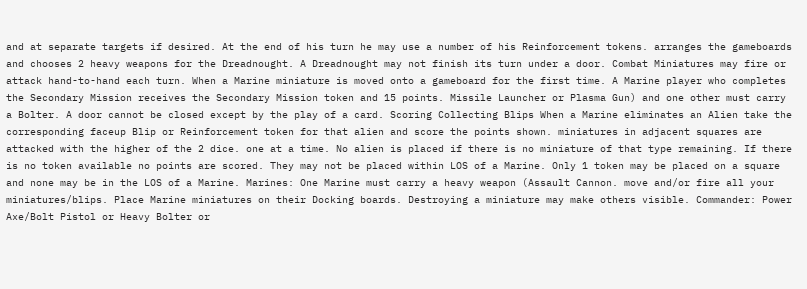and at separate targets if desired. At the end of his turn he may use a number of his Reinforcement tokens. arranges the gameboards and chooses 2 heavy weapons for the Dreadnought. A Dreadnought may not finish its turn under a door. Combat Miniatures may fire or attack hand-to-hand each turn. When a Marine miniature is moved onto a gameboard for the first time. A Marine player who completes the Secondary Mission receives the Secondary Mission token and 15 points. Missile Launcher or Plasma Gun) and one other must carry a Bolter. A door cannot be closed except by the play of a card. Scoring Collecting Blips When a Marine eliminates an Alien take the corresponding faceup Blip or Reinforcement token for that alien and score the points shown. miniatures in adjacent squares are attacked with the higher of the 2 dice. one at a time. No alien is placed if there is no miniature of that type remaining. If there is no token available no points are scored. They may not be placed within LOS of a Marine. Only 1 token may be placed on a square and none may be in the LOS of a Marine. Marines: One Marine must carry a heavy weapon (Assault Cannon. move and/or fire all your miniatures/blips. Place Marine miniatures on their Docking boards. Destroying a miniature may make others visible. Commander: Power Axe/Bolt Pistol or Heavy Bolter or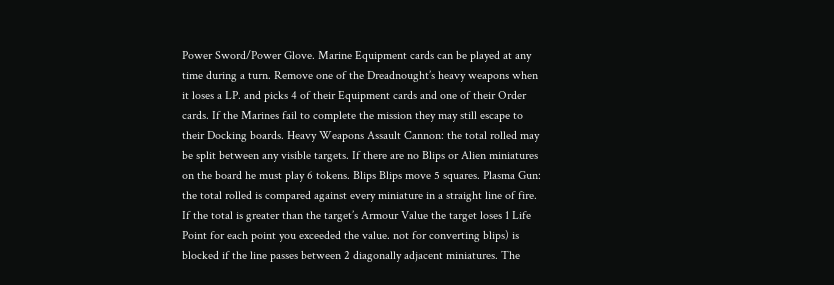Power Sword/Power Glove. Marine Equipment cards can be played at any time during a turn. Remove one of the Dreadnought’s heavy weapons when it loses a LP. and picks 4 of their Equipment cards and one of their Order cards. If the Marines fail to complete the mission they may still escape to their Docking boards. Heavy Weapons Assault Cannon: the total rolled may be split between any visible targets. If there are no Blips or Alien miniatures on the board he must play 6 tokens. Blips Blips move 5 squares. Plasma Gun: the total rolled is compared against every miniature in a straight line of fire. If the total is greater than the target’s Armour Value the target loses 1 Life Point for each point you exceeded the value. not for converting blips) is blocked if the line passes between 2 diagonally adjacent miniatures. The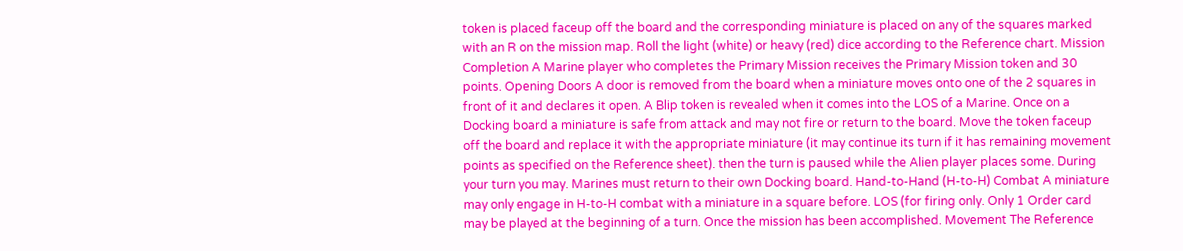token is placed faceup off the board and the corresponding miniature is placed on any of the squares marked with an R on the mission map. Roll the light (white) or heavy (red) dice according to the Reference chart. Mission Completion A Marine player who completes the Primary Mission receives the Primary Mission token and 30 points. Opening Doors A door is removed from the board when a miniature moves onto one of the 2 squares in front of it and declares it open. A Blip token is revealed when it comes into the LOS of a Marine. Once on a Docking board a miniature is safe from attack and may not fire or return to the board. Move the token faceup off the board and replace it with the appropriate miniature (it may continue its turn if it has remaining movement points as specified on the Reference sheet). then the turn is paused while the Alien player places some. During your turn you may. Marines must return to their own Docking board. Hand-to-Hand (H-to-H) Combat A miniature may only engage in H-to-H combat with a miniature in a square before. LOS (for firing only. Only 1 Order card may be played at the beginning of a turn. Once the mission has been accomplished. Movement The Reference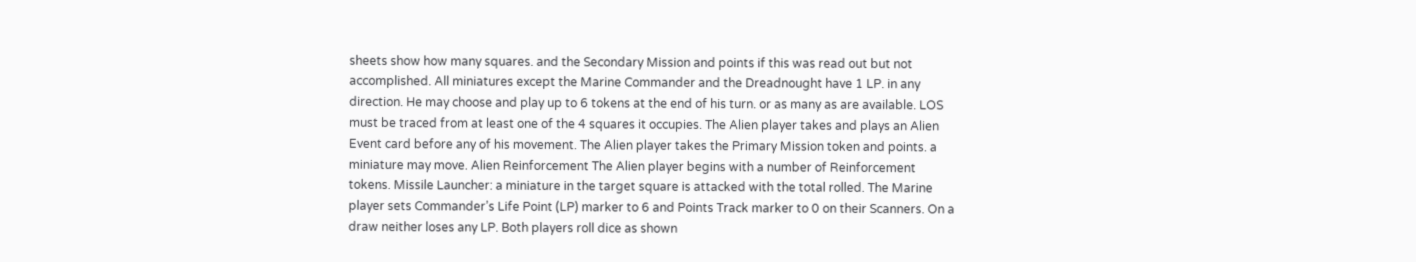sheets show how many squares. and the Secondary Mission and points if this was read out but not accomplished. All miniatures except the Marine Commander and the Dreadnought have 1 LP. in any direction. He may choose and play up to 6 tokens at the end of his turn. or as many as are available. LOS must be traced from at least one of the 4 squares it occupies. The Alien player takes and plays an Alien Event card before any of his movement. The Alien player takes the Primary Mission token and points. a miniature may move. Alien Reinforcement The Alien player begins with a number of Reinforcement tokens. Missile Launcher: a miniature in the target square is attacked with the total rolled. The Marine player sets Commander’s Life Point (LP) marker to 6 and Points Track marker to 0 on their Scanners. On a draw neither loses any LP. Both players roll dice as shown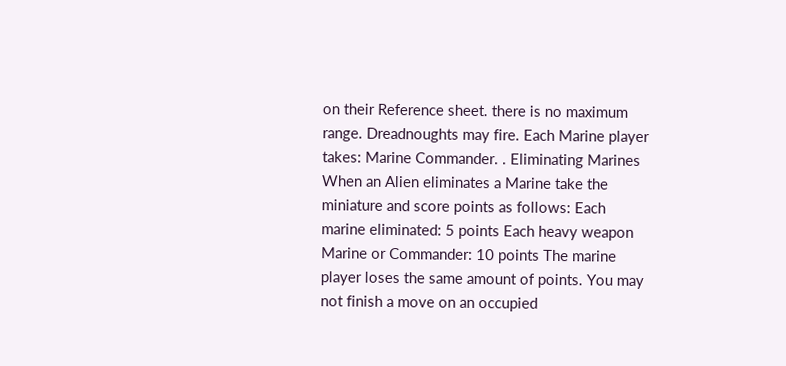on their Reference sheet. there is no maximum range. Dreadnoughts may fire. Each Marine player takes: Marine Commander. . Eliminating Marines When an Alien eliminates a Marine take the miniature and score points as follows: Each marine eliminated: 5 points Each heavy weapon Marine or Commander: 10 points The marine player loses the same amount of points. You may not finish a move on an occupied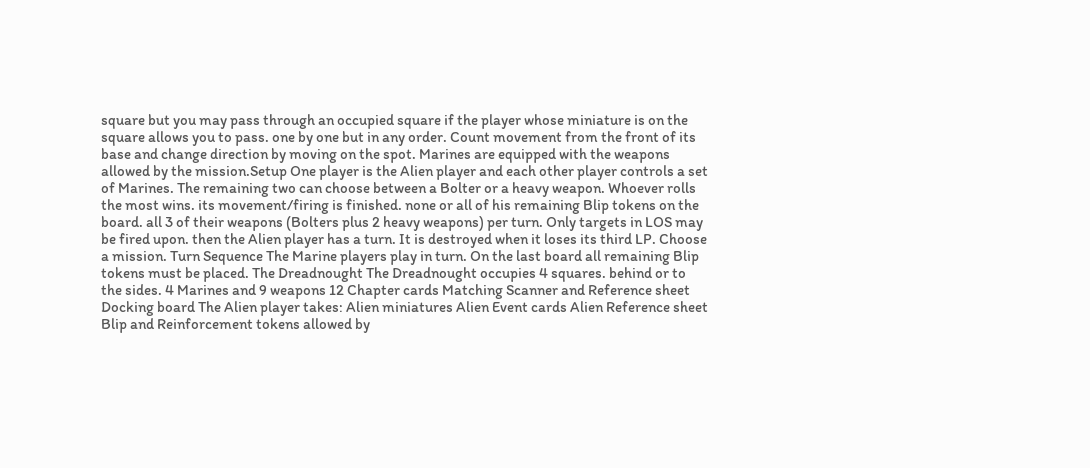square but you may pass through an occupied square if the player whose miniature is on the square allows you to pass. one by one but in any order. Count movement from the front of its base and change direction by moving on the spot. Marines are equipped with the weapons allowed by the mission.Setup One player is the Alien player and each other player controls a set of Marines. The remaining two can choose between a Bolter or a heavy weapon. Whoever rolls the most wins. its movement/firing is finished. none or all of his remaining Blip tokens on the board. all 3 of their weapons (Bolters plus 2 heavy weapons) per turn. Only targets in LOS may be fired upon. then the Alien player has a turn. It is destroyed when it loses its third LP. Choose a mission. Turn Sequence The Marine players play in turn. On the last board all remaining Blip tokens must be placed. The Dreadnought The Dreadnought occupies 4 squares. behind or to the sides. 4 Marines and 9 weapons 12 Chapter cards Matching Scanner and Reference sheet Docking board The Alien player takes: Alien miniatures Alien Event cards Alien Reference sheet Blip and Reinforcement tokens allowed by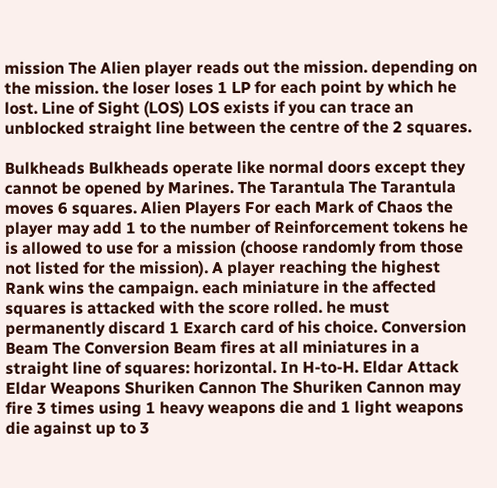mission The Alien player reads out the mission. depending on the mission. the loser loses 1 LP for each point by which he lost. Line of Sight (LOS) LOS exists if you can trace an unblocked straight line between the centre of the 2 squares.

Bulkheads Bulkheads operate like normal doors except they cannot be opened by Marines. The Tarantula The Tarantula moves 6 squares. Alien Players For each Mark of Chaos the player may add 1 to the number of Reinforcement tokens he is allowed to use for a mission (choose randomly from those not listed for the mission). A player reaching the highest Rank wins the campaign. each miniature in the affected squares is attacked with the score rolled. he must permanently discard 1 Exarch card of his choice. Conversion Beam The Conversion Beam fires at all miniatures in a straight line of squares: horizontal. In H-to-H. Eldar Attack Eldar Weapons Shuriken Cannon The Shuriken Cannon may fire 3 times using 1 heavy weapons die and 1 light weapons die against up to 3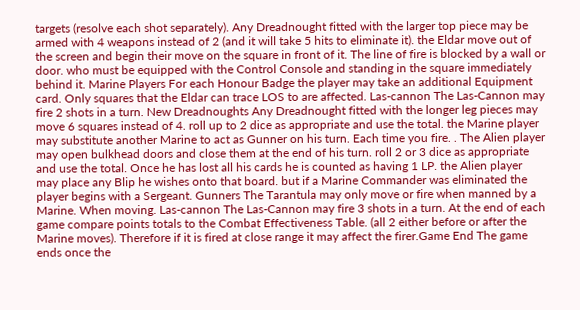targets (resolve each shot separately). Any Dreadnought fitted with the larger top piece may be armed with 4 weapons instead of 2 (and it will take 5 hits to eliminate it). the Eldar move out of the screen and begin their move on the square in front of it. The line of fire is blocked by a wall or door. who must be equipped with the Control Console and standing in the square immediately behind it. Marine Players For each Honour Badge the player may take an additional Equipment card. Only squares that the Eldar can trace LOS to are affected. Las-cannon The Las-Cannon may fire 2 shots in a turn. New Dreadnoughts Any Dreadnought fitted with the longer leg pieces may move 6 squares instead of 4. roll up to 2 dice as appropriate and use the total. the Marine player may substitute another Marine to act as Gunner on his turn. Each time you fire. . The Alien player may open bulkhead doors and close them at the end of his turn. roll 2 or 3 dice as appropriate and use the total. Once he has lost all his cards he is counted as having 1 LP. the Alien player may place any Blip he wishes onto that board. but if a Marine Commander was eliminated the player begins with a Sergeant. Gunners The Tarantula may only move or fire when manned by a Marine. When moving. Las-cannon The Las-Cannon may fire 3 shots in a turn. At the end of each game compare points totals to the Combat Effectiveness Table. (all 2 either before or after the Marine moves). Therefore if it is fired at close range it may affect the firer.Game End The game ends once the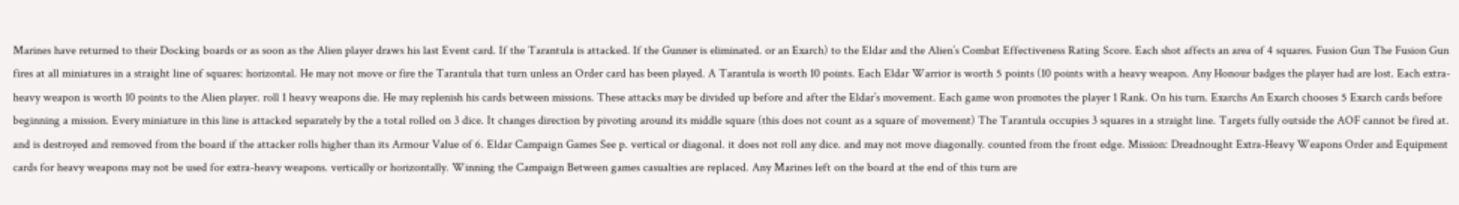Marines have returned to their Docking boards or as soon as the Alien player draws his last Event card. If the Tarantula is attacked. If the Gunner is eliminated. or an Exarch) to the Eldar and the Alien’s Combat Effectiveness Rating Score. Each shot affects an area of 4 squares. Fusion Gun The Fusion Gun fires at all miniatures in a straight line of squares: horizontal. He may not move or fire the Tarantula that turn unless an Order card has been played. A Tarantula is worth 10 points. Each Eldar Warrior is worth 5 points (10 points with a heavy weapon. Any Honour badges the player had are lost. Each extra-heavy weapon is worth 10 points to the Alien player. roll 1 heavy weapons die. He may replenish his cards between missions. These attacks may be divided up before and after the Eldar’s movement. Each game won promotes the player 1 Rank. On his turn. Exarchs An Exarch chooses 5 Exarch cards before beginning a mission. Every miniature in this line is attacked separately by the a total rolled on 3 dice. It changes direction by pivoting around its middle square (this does not count as a square of movement) The Tarantula occupies 3 squares in a straight line. Targets fully outside the AOF cannot be fired at. and is destroyed and removed from the board if the attacker rolls higher than its Armour Value of 6. Eldar Campaign Games See p. vertical or diagonal. it does not roll any dice. and may not move diagonally. counted from the front edge. Mission: Dreadnought Extra-Heavy Weapons Order and Equipment cards for heavy weapons may not be used for extra-heavy weapons. vertically or horizontally. Winning the Campaign Between games casualties are replaced. Any Marines left on the board at the end of this turn are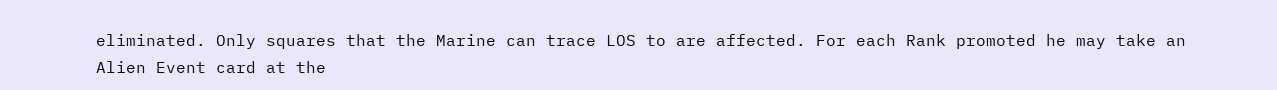eliminated. Only squares that the Marine can trace LOS to are affected. For each Rank promoted he may take an Alien Event card at the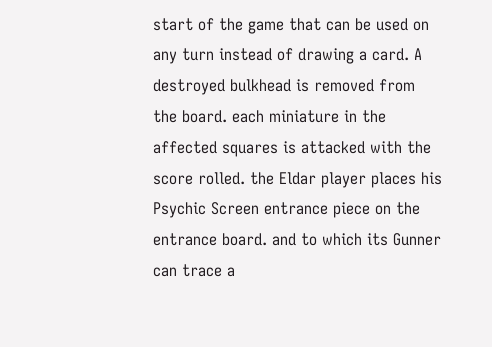start of the game that can be used on any turn instead of drawing a card. A destroyed bulkhead is removed from the board. each miniature in the affected squares is attacked with the score rolled. the Eldar player places his Psychic Screen entrance piece on the entrance board. and to which its Gunner can trace a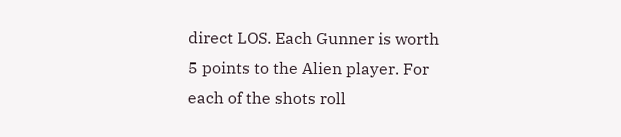direct LOS. Each Gunner is worth 5 points to the Alien player. For each of the shots roll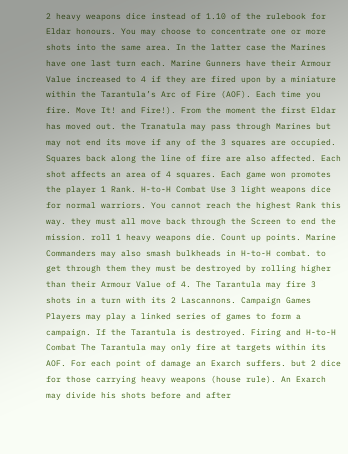2 heavy weapons dice instead of 1.10 of the rulebook for Eldar honours. You may choose to concentrate one or more shots into the same area. In the latter case the Marines have one last turn each. Marine Gunners have their Armour Value increased to 4 if they are fired upon by a miniature within the Tarantula’s Arc of Fire (AOF). Each time you fire. Move It! and Fire!). From the moment the first Eldar has moved out. the Tranatula may pass through Marines but may not end its move if any of the 3 squares are occupied. Squares back along the line of fire are also affected. Each shot affects an area of 4 squares. Each game won promotes the player 1 Rank. H-to-H Combat Use 3 light weapons dice for normal warriors. You cannot reach the highest Rank this way. they must all move back through the Screen to end the mission. roll 1 heavy weapons die. Count up points. Marine Commanders may also smash bulkheads in H-to-H combat. to get through them they must be destroyed by rolling higher than their Armour Value of 4. The Tarantula may fire 3 shots in a turn with its 2 Lascannons. Campaign Games Players may play a linked series of games to form a campaign. If the Tarantula is destroyed. Firing and H-to-H Combat The Tarantula may only fire at targets within its AOF. For each point of damage an Exarch suffers. but 2 dice for those carrying heavy weapons (house rule). An Exarch may divide his shots before and after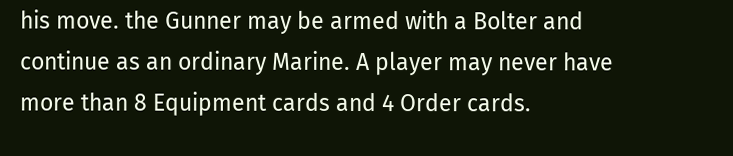his move. the Gunner may be armed with a Bolter and continue as an ordinary Marine. A player may never have more than 8 Equipment cards and 4 Order cards.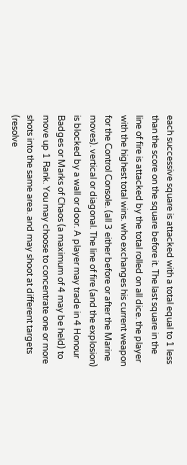each successive square is attacked with a total equal to 1 less than the score on the square before it. The last square in the line of fire is attacked by the total rolled on all dice. the player with the highest total wins. who exchanges his current weapon for the Control Console. (all 3 either before or after the Marine moves). vertical or diagonal. The line of fire (and the explosion) is blocked by a wall or door. A player may trade in 4 Honour Badges or Marks of Chaos (a maximum of 4 may be held) to move up 1 Rank. You may choose to concentrate one or more shots into the same area. and may shoot at different targets (resolve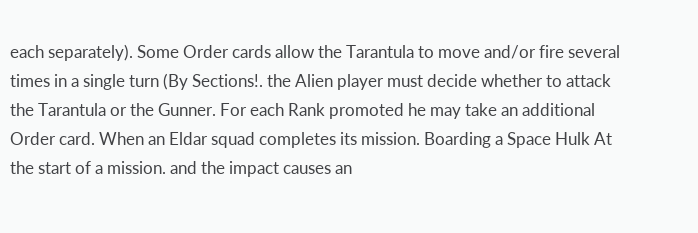each separately). Some Order cards allow the Tarantula to move and/or fire several times in a single turn (By Sections!. the Alien player must decide whether to attack the Tarantula or the Gunner. For each Rank promoted he may take an additional Order card. When an Eldar squad completes its mission. Boarding a Space Hulk At the start of a mission. and the impact causes an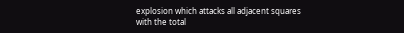explosion which attacks all adjacent squares with the total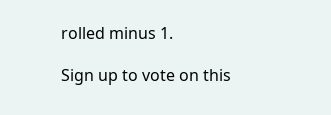rolled minus 1.

Sign up to vote on this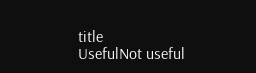title
UsefulNot useful